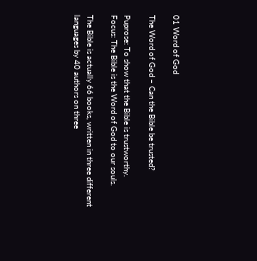01 Word of God

The Word of God – Can the Bible be trusted?

Puprose: To show that the Bible is trustworthy.
Focus: The Bible is the Word of God to our souls.

The Bible is actually 66 books, written in three different languages by 40 authors on three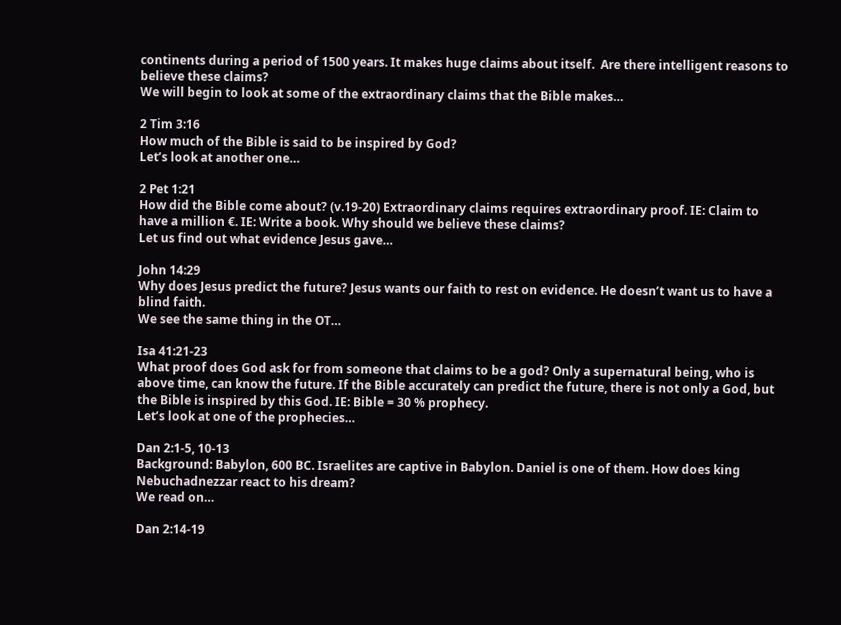continents during a period of 1500 years. It makes huge claims about itself.  Are there intelligent reasons to believe these claims?
We will begin to look at some of the extraordinary claims that the Bible makes…

2 Tim 3:16
How much of the Bible is said to be inspired by God?
Let’s look at another one…

2 Pet 1:21
How did the Bible come about? (v.19-20) Extraordinary claims requires extraordinary proof. IE: Claim to have a million €. IE: Write a book. Why should we believe these claims?
Let us find out what evidence Jesus gave…

John 14:29
Why does Jesus predict the future? Jesus wants our faith to rest on evidence. He doesn’t want us to have a blind faith.
We see the same thing in the OT…

Isa 41:21-23
What proof does God ask for from someone that claims to be a god? Only a supernatural being, who is above time, can know the future. If the Bible accurately can predict the future, there is not only a God, but the Bible is inspired by this God. IE: Bible = 30 % prophecy.
Let’s look at one of the prophecies…

Dan 2:1-5, 10-13
Background: Babylon, 600 BC. Israelites are captive in Babylon. Daniel is one of them. How does king Nebuchadnezzar react to his dream?
We read on…

Dan 2:14-19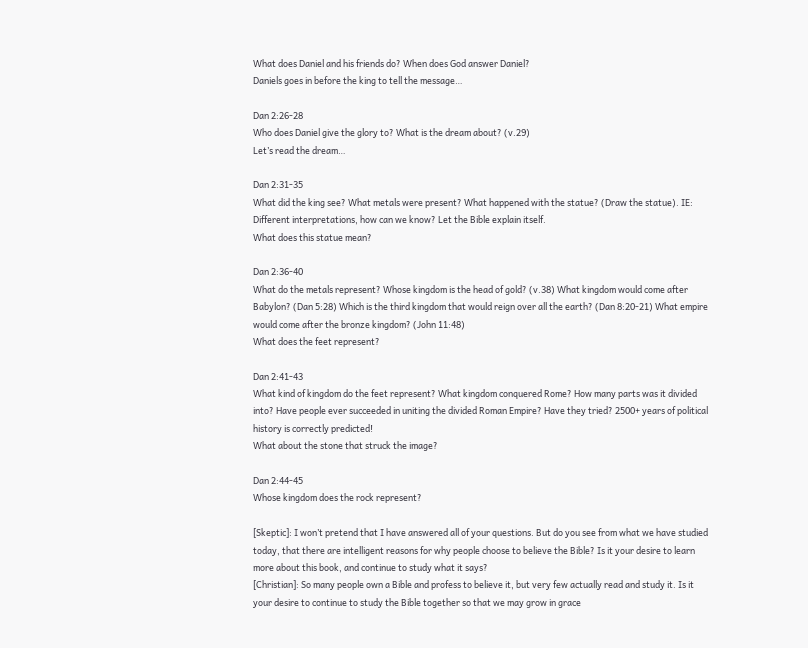What does Daniel and his friends do? When does God answer Daniel?
Daniels goes in before the king to tell the message…

Dan 2:26-28
Who does Daniel give the glory to? What is the dream about? (v.29)
Let’s read the dream…

Dan 2:31-35
What did the king see? What metals were present? What happened with the statue? (Draw the statue). IE: Different interpretations, how can we know? Let the Bible explain itself.
What does this statue mean?

Dan 2:36-40
What do the metals represent? Whose kingdom is the head of gold? (v.38) What kingdom would come after Babylon? (Dan 5:28) Which is the third kingdom that would reign over all the earth? (Dan 8:20-21) What empire would come after the bronze kingdom? (John 11:48)
What does the feet represent?

Dan 2:41-43
What kind of kingdom do the feet represent? What kingdom conquered Rome? How many parts was it divided into? Have people ever succeeded in uniting the divided Roman Empire? Have they tried? 2500+ years of political history is correctly predicted!
What about the stone that struck the image?

Dan 2:44-45
Whose kingdom does the rock represent?

[Skeptic]: I won’t pretend that I have answered all of your questions. But do you see from what we have studied today, that there are intelligent reasons for why people choose to believe the Bible? Is it your desire to learn more about this book, and continue to study what it says?
[Christian]: So many people own a Bible and profess to believe it, but very few actually read and study it. Is it your desire to continue to study the Bible together so that we may grow in grace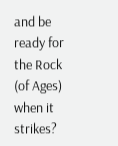and be ready for the Rock (of Ages) when it strikes?